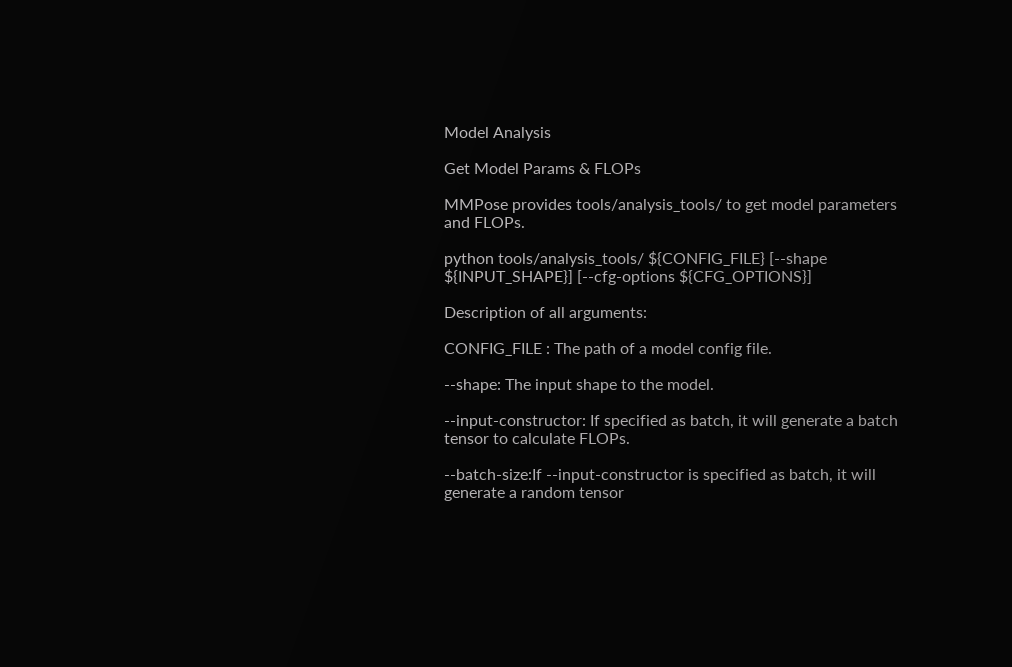Model Analysis

Get Model Params & FLOPs

MMPose provides tools/analysis_tools/ to get model parameters and FLOPs.

python tools/analysis_tools/ ${CONFIG_FILE} [--shape ${INPUT_SHAPE}] [--cfg-options ${CFG_OPTIONS}]

Description of all arguments:

CONFIG_FILE : The path of a model config file.

--shape: The input shape to the model.

--input-constructor: If specified as batch, it will generate a batch tensor to calculate FLOPs.

--batch-size:If --input-constructor is specified as batch, it will generate a random tensor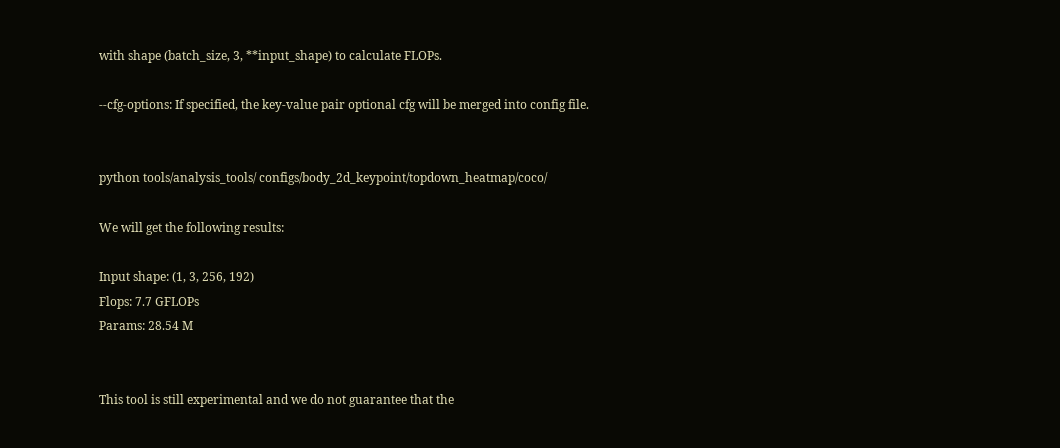with shape (batch_size, 3, **input_shape) to calculate FLOPs.

--cfg-options: If specified, the key-value pair optional cfg will be merged into config file.


python tools/analysis_tools/ configs/body_2d_keypoint/topdown_heatmap/coco/

We will get the following results:

Input shape: (1, 3, 256, 192)
Flops: 7.7 GFLOPs
Params: 28.54 M


This tool is still experimental and we do not guarantee that the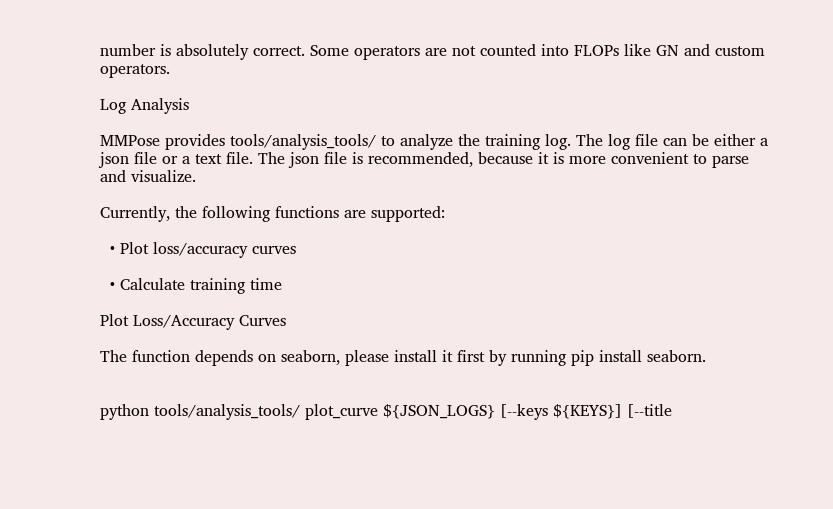number is absolutely correct. Some operators are not counted into FLOPs like GN and custom operators.

Log Analysis

MMPose provides tools/analysis_tools/ to analyze the training log. The log file can be either a json file or a text file. The json file is recommended, because it is more convenient to parse and visualize.

Currently, the following functions are supported:

  • Plot loss/accuracy curves

  • Calculate training time

Plot Loss/Accuracy Curves

The function depends on seaborn, please install it first by running pip install seaborn.


python tools/analysis_tools/ plot_curve ${JSON_LOGS} [--keys ${KEYS}] [--title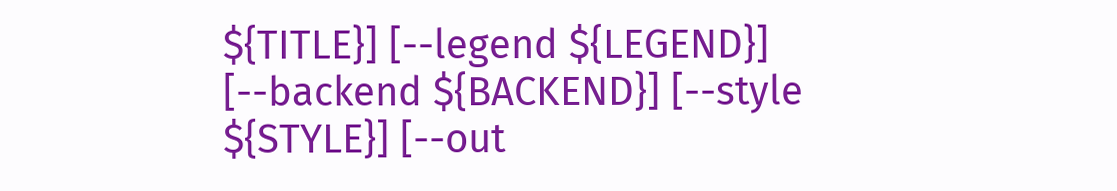${TITLE}] [--legend ${LEGEND}] [--backend ${BACKEND}] [--style ${STYLE}] [--out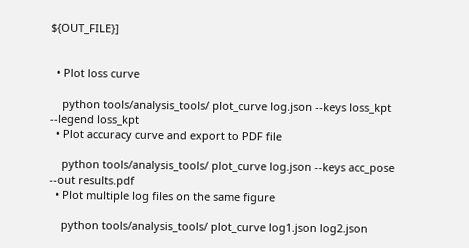${OUT_FILE}]


  • Plot loss curve

    python tools/analysis_tools/ plot_curve log.json --keys loss_kpt --legend loss_kpt
  • Plot accuracy curve and export to PDF file

    python tools/analysis_tools/ plot_curve log.json --keys acc_pose --out results.pdf
  • Plot multiple log files on the same figure

    python tools/analysis_tools/ plot_curve log1.json log2.json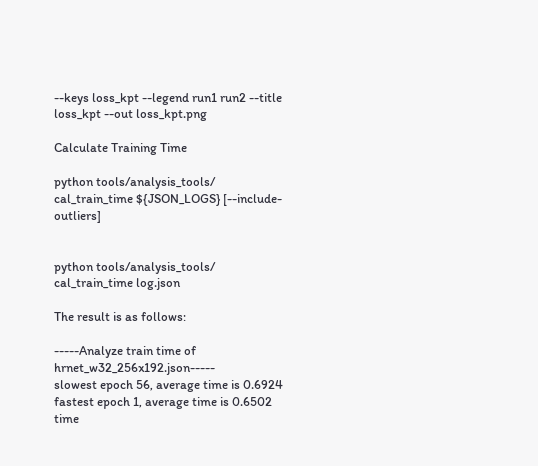--keys loss_kpt --legend run1 run2 --title loss_kpt --out loss_kpt.png

Calculate Training Time

python tools/analysis_tools/ cal_train_time ${JSON_LOGS} [--include-outliers]


python tools/analysis_tools/ cal_train_time log.json

The result is as follows:

-----Analyze train time of hrnet_w32_256x192.json-----
slowest epoch 56, average time is 0.6924
fastest epoch 1, average time is 0.6502
time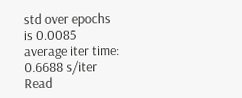std over epochs is 0.0085
average iter time: 0.6688 s/iter
Read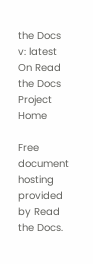the Docs v: latest
On Read the Docs
Project Home

Free document hosting provided by Read the Docs.